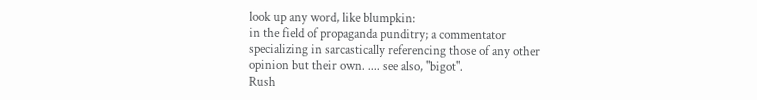look up any word, like blumpkin:
in the field of propaganda punditry; a commentator specializing in sarcastically referencing those of any other opinion but their own. .... see also, "bigot".
Rush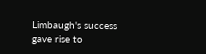Limbaugh's success gave rise to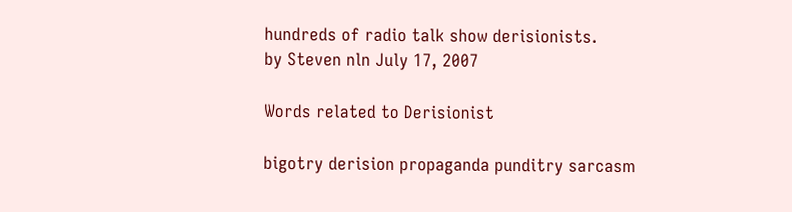hundreds of radio talk show derisionists.
by Steven nln July 17, 2007

Words related to Derisionist

bigotry derision propaganda punditry sarcasm